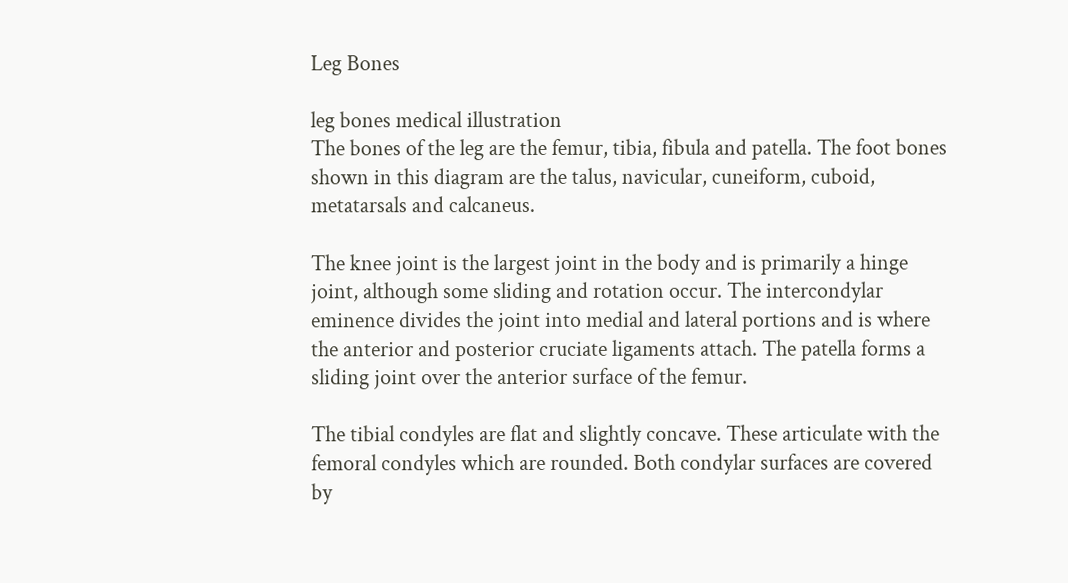Leg Bones

leg bones medical illustration
The bones of the leg are the femur, tibia, fibula and patella. The foot bones shown in this diagram are the talus, navicular, cuneiform, cuboid, metatarsals and calcaneus.

The knee joint is the largest joint in the body and is primarily a hinge joint, although some sliding and rotation occur. The intercondylar eminence divides the joint into medial and lateral portions and is where the anterior and posterior cruciate ligaments attach. The patella forms a sliding joint over the anterior surface of the femur.

The tibial condyles are flat and slightly concave. These articulate with the femoral condyles which are rounded. Both condylar surfaces are covered by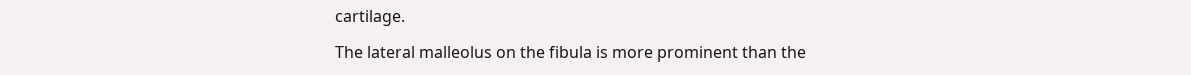cartilage.

The lateral malleolus on the fibula is more prominent than the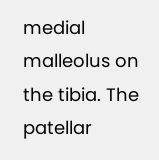medial malleolus on the tibia. The patellar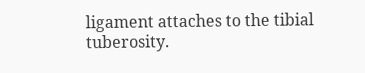ligament attaches to the tibial tuberosity.